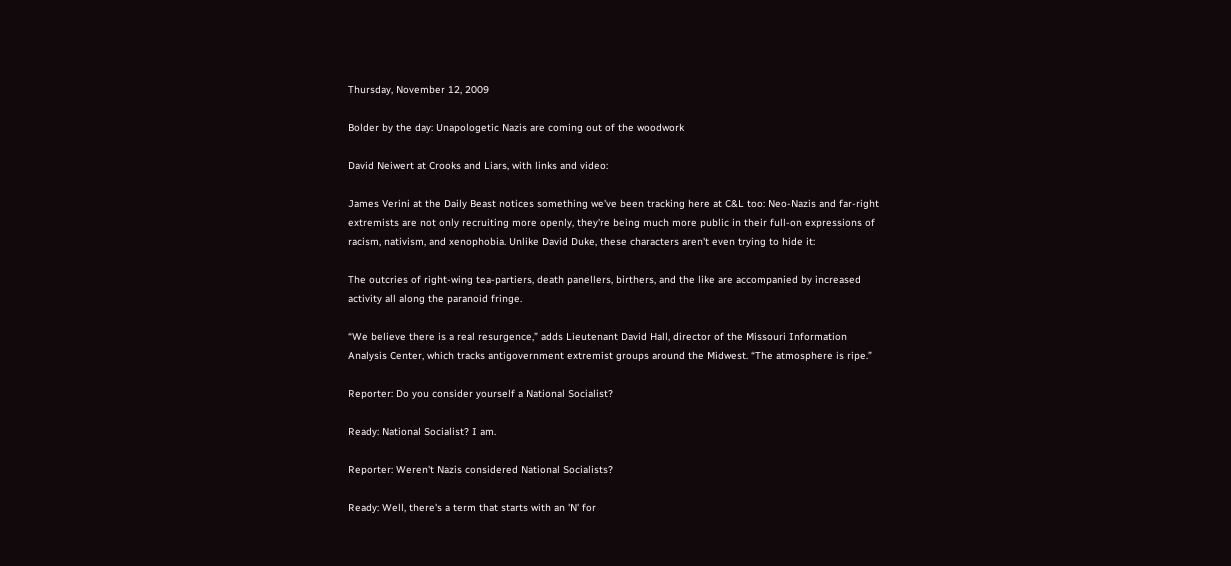Thursday, November 12, 2009

Bolder by the day: Unapologetic Nazis are coming out of the woodwork

David Neiwert at Crooks and Liars, with links and video:

James Verini at the Daily Beast notices something we've been tracking here at C&L too: Neo-Nazis and far-right extremists are not only recruiting more openly, they're being much more public in their full-on expressions of racism, nativism, and xenophobia. Unlike David Duke, these characters aren't even trying to hide it:

The outcries of right-wing tea-partiers, death panellers, birthers, and the like are accompanied by increased activity all along the paranoid fringe.

“We believe there is a real resurgence,” adds Lieutenant David Hall, director of the Missouri Information Analysis Center, which tracks antigovernment extremist groups around the Midwest. “The atmosphere is ripe.”

Reporter: Do you consider yourself a National Socialist?

Ready: National Socialist? I am.

Reporter: Weren't Nazis considered National Socialists?

Ready: Well, there's a term that starts with an 'N' for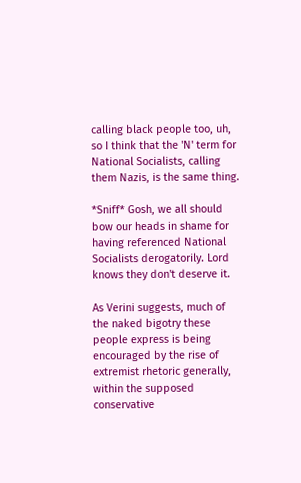calling black people too, uh, so I think that the 'N' term for National Socialists, calling them Nazis, is the same thing.

*Sniff* Gosh, we all should bow our heads in shame for having referenced National Socialists derogatorily. Lord knows they don't deserve it.

As Verini suggests, much of the naked bigotry these people express is being encouraged by the rise of extremist rhetoric generally, within the supposed conservative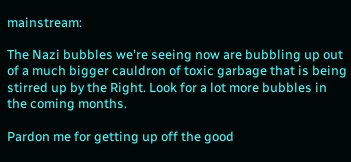mainstream:

The Nazi bubbles we're seeing now are bubbling up out of a much bigger cauldron of toxic garbage that is being stirred up by the Right. Look for a lot more bubbles in the coming months.

Pardon me for getting up off the good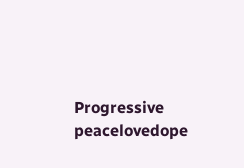Progressive peacelovedope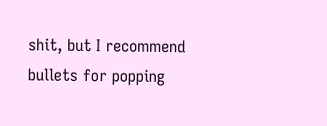shit, but I recommend bullets for popping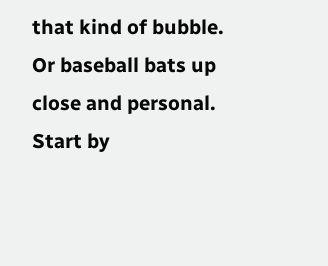that kind of bubble. Or baseball bats up close and personal. Start by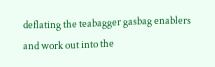deflating the teabagger gasbag enablers and work out into the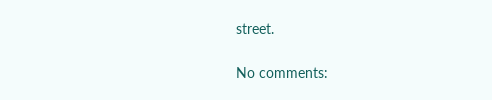street.

No comments: